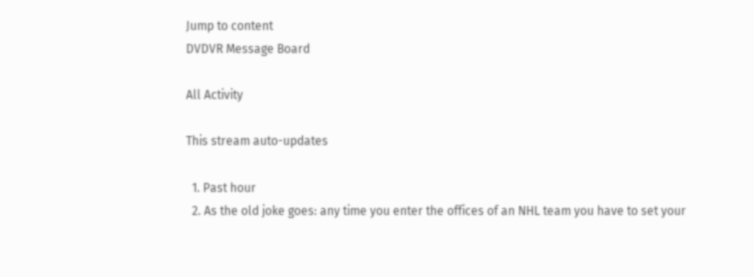Jump to content
DVDVR Message Board

All Activity

This stream auto-updates

  1. Past hour
  2. As the old joke goes: any time you enter the offices of an NHL team you have to set your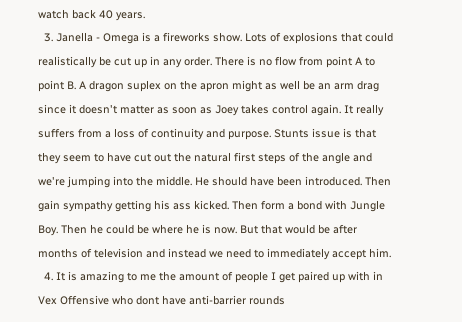watch back 40 years.
  3. Janella - Omega is a fireworks show. Lots of explosions that could realistically be cut up in any order. There is no flow from point A to point B. A dragon suplex on the apron might as well be an arm drag since it doesn't matter as soon as Joey takes control again. It really suffers from a loss of continuity and purpose. Stunts issue is that they seem to have cut out the natural first steps of the angle and we're jumping into the middle. He should have been introduced. Then gain sympathy getting his ass kicked. Then form a bond with Jungle Boy. Then he could be where he is now. But that would be after months of television and instead we need to immediately accept him.
  4. It is amazing to me the amount of people I get paired up with in Vex Offensive who dont have anti-barrier rounds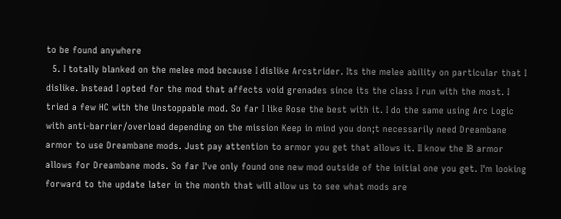to be found anywhere
  5. I totally blanked on the melee mod because I dislike Arcstrider. Its the melee ability on particular that I dislike. Instead I opted for the mod that affects void grenades since its the class I run with the most. I tried a few HC with the Unstoppable mod. So far I like Rose the best with it. I do the same using Arc Logic with anti-barrier/overload depending on the mission Keep in mind you don;t necessarily need Dreambane armor to use Dreambane mods. Just pay attention to armor you get that allows it. II know the IB armor allows for Dreambane mods. So far I've only found one new mod outside of the initial one you get. I'm looking forward to the update later in the month that will allow us to see what mods are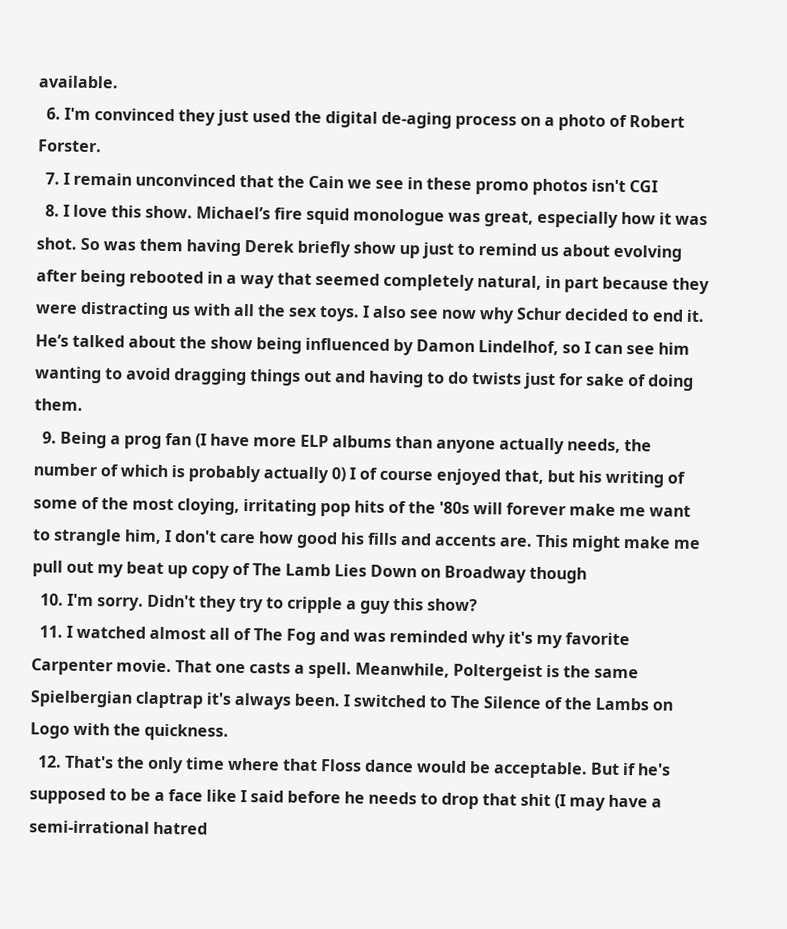available.
  6. I'm convinced they just used the digital de-aging process on a photo of Robert Forster.
  7. I remain unconvinced that the Cain we see in these promo photos isn't CGI
  8. I love this show. Michael’s fire squid monologue was great, especially how it was shot. So was them having Derek briefly show up just to remind us about evolving after being rebooted in a way that seemed completely natural, in part because they were distracting us with all the sex toys. I also see now why Schur decided to end it. He’s talked about the show being influenced by Damon Lindelhof, so I can see him wanting to avoid dragging things out and having to do twists just for sake of doing them.
  9. Being a prog fan (I have more ELP albums than anyone actually needs, the number of which is probably actually 0) I of course enjoyed that, but his writing of some of the most cloying, irritating pop hits of the '80s will forever make me want to strangle him, I don't care how good his fills and accents are. This might make me pull out my beat up copy of The Lamb Lies Down on Broadway though
  10. I'm sorry. Didn't they try to cripple a guy this show?
  11. I watched almost all of The Fog and was reminded why it's my favorite Carpenter movie. That one casts a spell. Meanwhile, Poltergeist is the same Spielbergian claptrap it's always been. I switched to The Silence of the Lambs on Logo with the quickness.
  12. That's the only time where that Floss dance would be acceptable. But if he's supposed to be a face like I said before he needs to drop that shit (I may have a semi-irrational hatred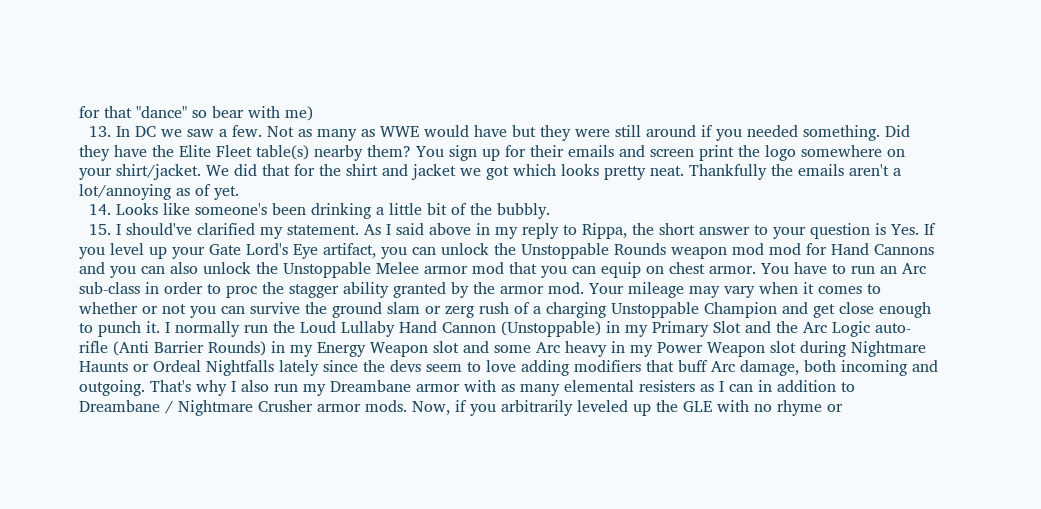for that "dance" so bear with me)
  13. In DC we saw a few. Not as many as WWE would have but they were still around if you needed something. Did they have the Elite Fleet table(s) nearby them? You sign up for their emails and screen print the logo somewhere on your shirt/jacket. We did that for the shirt and jacket we got which looks pretty neat. Thankfully the emails aren't a lot/annoying as of yet.
  14. Looks like someone's been drinking a little bit of the bubbly.
  15. I should've clarified my statement. As I said above in my reply to Rippa, the short answer to your question is Yes. If you level up your Gate Lord's Eye artifact, you can unlock the Unstoppable Rounds weapon mod mod for Hand Cannons and you can also unlock the Unstoppable Melee armor mod that you can equip on chest armor. You have to run an Arc sub-class in order to proc the stagger ability granted by the armor mod. Your mileage may vary when it comes to whether or not you can survive the ground slam or zerg rush of a charging Unstoppable Champion and get close enough to punch it. I normally run the Loud Lullaby Hand Cannon (Unstoppable) in my Primary Slot and the Arc Logic auto-rifle (Anti Barrier Rounds) in my Energy Weapon slot and some Arc heavy in my Power Weapon slot during Nightmare Haunts or Ordeal Nightfalls lately since the devs seem to love adding modifiers that buff Arc damage, both incoming and outgoing. That's why I also run my Dreambane armor with as many elemental resisters as I can in addition to Dreambane / Nightmare Crusher armor mods. Now, if you arbitrarily leveled up the GLE with no rhyme or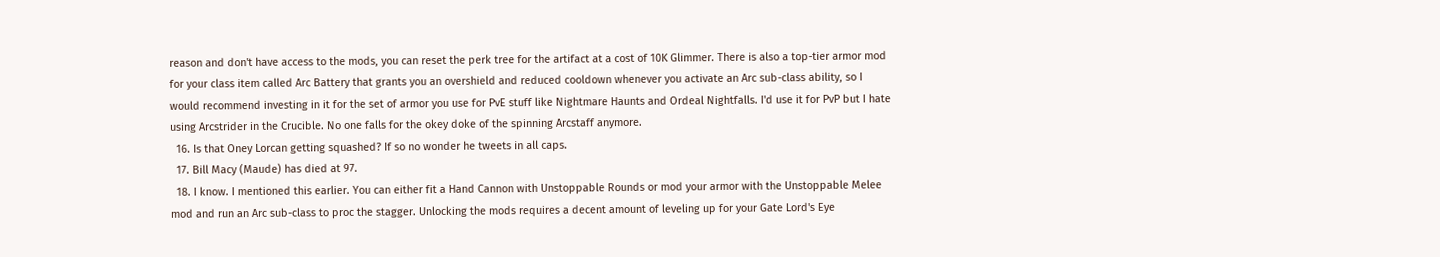reason and don't have access to the mods, you can reset the perk tree for the artifact at a cost of 10K Glimmer. There is also a top-tier armor mod for your class item called Arc Battery that grants you an overshield and reduced cooldown whenever you activate an Arc sub-class ability, so I would recommend investing in it for the set of armor you use for PvE stuff like Nightmare Haunts and Ordeal Nightfalls. I'd use it for PvP but I hate using Arcstrider in the Crucible. No one falls for the okey doke of the spinning Arcstaff anymore.
  16. Is that Oney Lorcan getting squashed? If so no wonder he tweets in all caps.
  17. Bill Macy (Maude) has died at 97.
  18. I know. I mentioned this earlier. You can either fit a Hand Cannon with Unstoppable Rounds or mod your armor with the Unstoppable Melee mod and run an Arc sub-class to proc the stagger. Unlocking the mods requires a decent amount of leveling up for your Gate Lord's Eye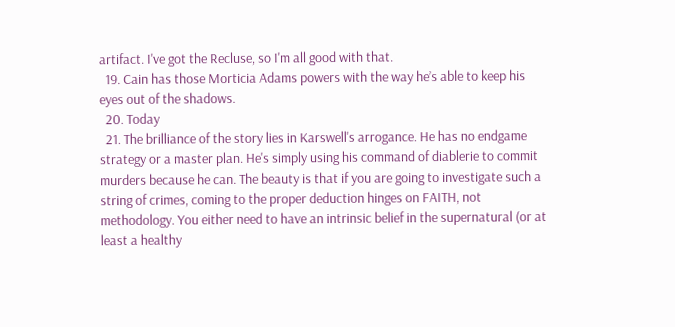artifact. I've got the Recluse, so I'm all good with that.
  19. Cain has those Morticia Adams powers with the way he’s able to keep his eyes out of the shadows.
  20. Today
  21. The brilliance of the story lies in Karswell's arrogance. He has no endgame strategy or a master plan. He's simply using his command of diablerie to commit murders because he can. The beauty is that if you are going to investigate such a string of crimes, coming to the proper deduction hinges on FAITH, not methodology. You either need to have an intrinsic belief in the supernatural (or at least a healthy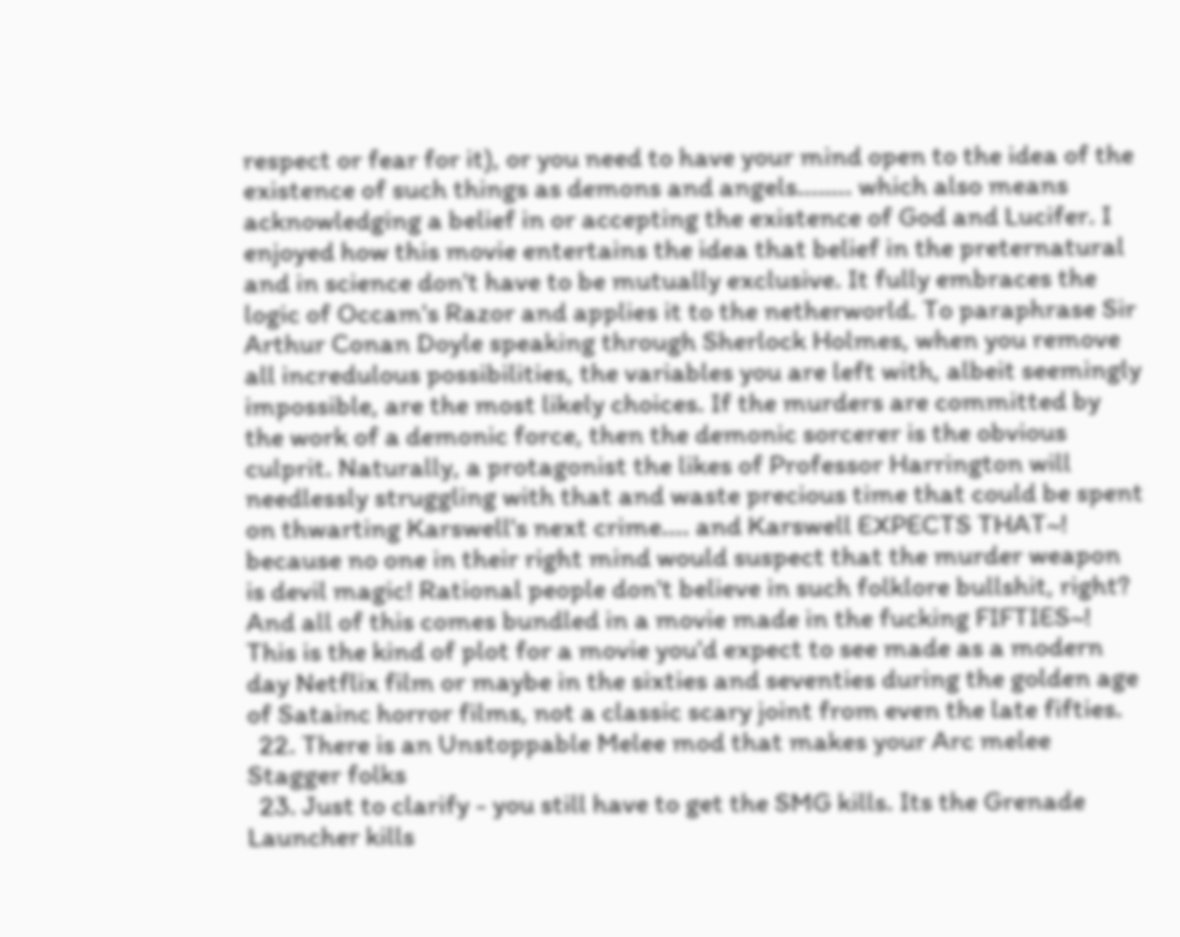respect or fear for it), or you need to have your mind open to the idea of the existence of such things as demons and angels...….. which also means acknowledging a belief in or accepting the existence of God and Lucifer. I enjoyed how this movie entertains the idea that belief in the preternatural and in science don't have to be mutually exclusive. It fully embraces the logic of Occam's Razor and applies it to the netherworld. To paraphrase Sir Arthur Conan Doyle speaking through Sherlock Holmes, when you remove all incredulous possibilities, the variables you are left with, albeit seemingly impossible, are the most likely choices. If the murders are committed by the work of a demonic force, then the demonic sorcerer is the obvious culprit. Naturally, a protagonist the likes of Professor Harrington will needlessly struggling with that and waste precious time that could be spent on thwarting Karswell's next crime.... and Karswell EXPECTS THAT~! because no one in their right mind would suspect that the murder weapon is devil magic! Rational people don't believe in such folklore bullshit, right? And all of this comes bundled in a movie made in the fucking FIFTIES~! This is the kind of plot for a movie you'd expect to see made as a modern day Netflix film or maybe in the sixties and seventies during the golden age of Satainc horror films, not a classic scary joint from even the late fifties.
  22. There is an Unstoppable Melee mod that makes your Arc melee Stagger folks
  23. Just to clarify - you still have to get the SMG kills. Its the Grenade Launcher kills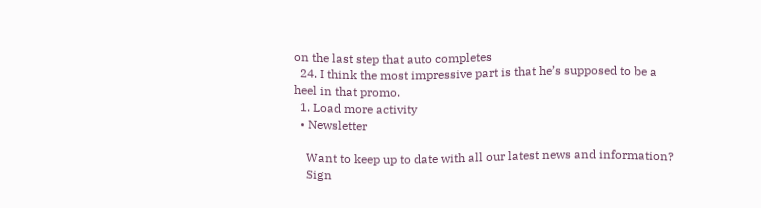on the last step that auto completes
  24. I think the most impressive part is that he’s supposed to be a heel in that promo.
  1. Load more activity
  • Newsletter

    Want to keep up to date with all our latest news and information?
    Sign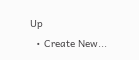Up
  • Create New...